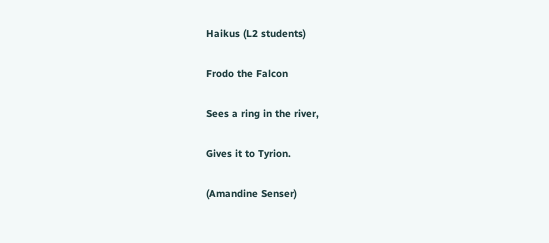Haikus (L2 students)

Frodo the Falcon

Sees a ring in the river,

Gives it to Tyrion.

(Amandine Senser)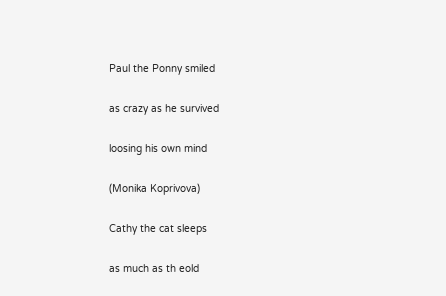Paul the Ponny smiled

as crazy as he survived

loosing his own mind

(Monika Koprivova)

Cathy the cat sleeps

as much as th eold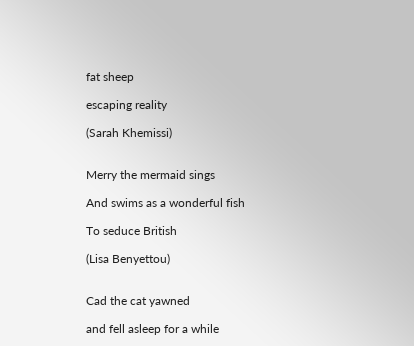fat sheep

escaping reality

(Sarah Khemissi)


Merry the mermaid sings

And swims as a wonderful fish

To seduce British

(Lisa Benyettou)


Cad the cat yawned

and fell asleep for a while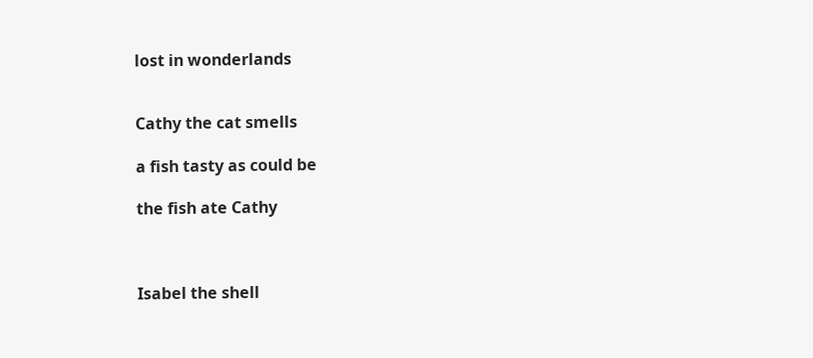lost in wonderlands


Cathy the cat smells

a fish tasty as could be

the fish ate Cathy



Isabel the shell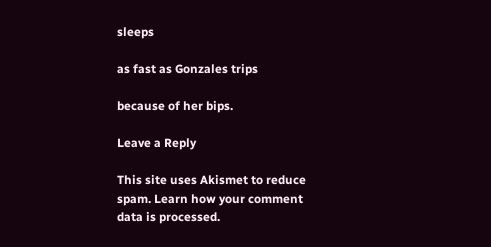sleeps

as fast as Gonzales trips

because of her bips.

Leave a Reply

This site uses Akismet to reduce spam. Learn how your comment data is processed.